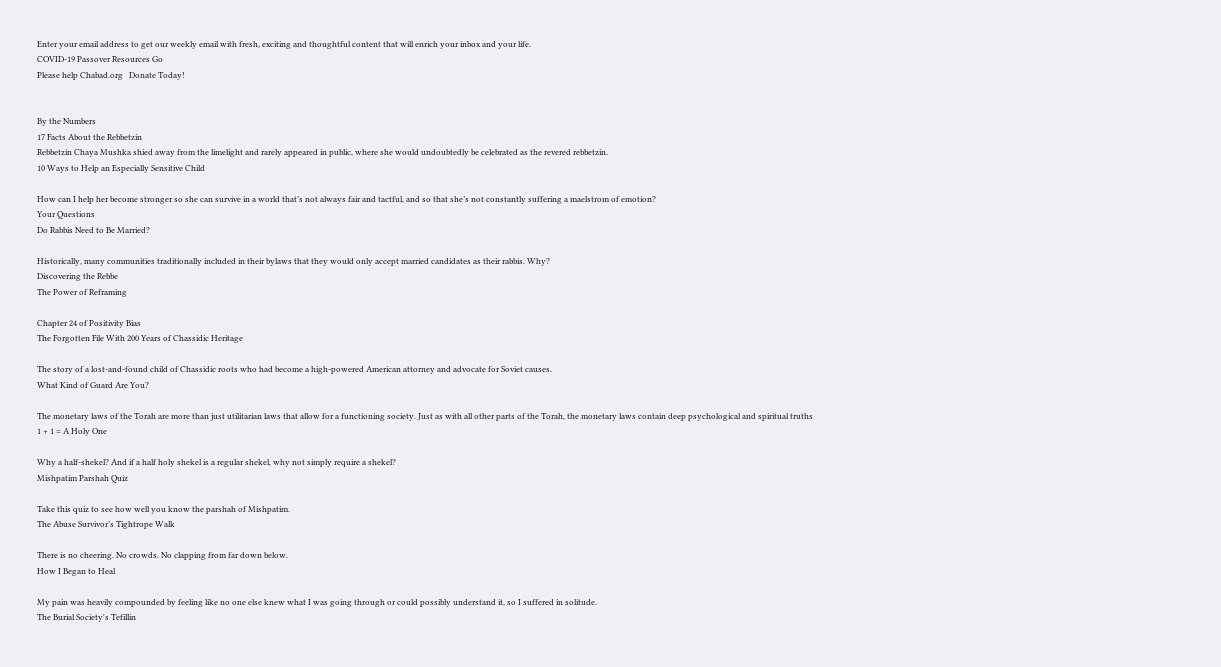Enter your email address to get our weekly email with fresh, exciting and thoughtful content that will enrich your inbox and your life.
COVID-19 Passover Resources Go
Please help Chabad.org   Donate Today!


By the Numbers
17 Facts About the Rebbetzin
Rebbetzin Chaya Mushka shied away from the limelight and rarely appeared in public, where she would undoubtedly be celebrated as the revered rebbetzin.
10 Ways to Help an Especially Sensitive Child

How can I help her become stronger so she can survive in a world that’s not always fair and tactful, and so that she’s not constantly suffering a maelstrom of emotion?
Your Questions
Do Rabbis Need to Be Married?

Historically, many communities traditionally included in their bylaws that they would only accept married candidates as their rabbis. Why?
Discovering the Rebbe
The Power of Reframing

Chapter 24 of Positivity Bias
The Forgotten File With 200 Years of Chassidic Heritage

The story of a lost-and-found child of Chassidic roots who had become a high-powered American attorney and advocate for Soviet causes.
What Kind of Guard Are You?

The monetary laws of the Torah are more than just utilitarian laws that allow for a functioning society. Just as with all other parts of the Torah, the monetary laws contain deep psychological and spiritual truths
1 + 1 = A Holy One

Why a half-shekel? And if a half holy shekel is a regular shekel, why not simply require a shekel?
Mishpatim Parshah Quiz

Take this quiz to see how well you know the parshah of Mishpatim.
The Abuse Survivor’s Tightrope Walk

There is no cheering. No crowds. No clapping from far down below.
How I Began to Heal

My pain was heavily compounded by feeling like no one else knew what I was going through or could possibly understand it, so I suffered in solitude.
The Burial Society's Tefillin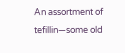An assortment of tefillin—some old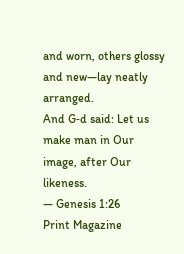and worn, others glossy and new—lay neatly arranged.
And G‑d said: Let us make man in Our image, after Our likeness.
— Genesis 1:26
Print Magazine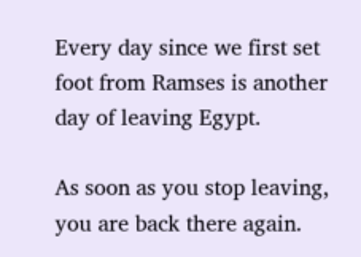Every day since we first set foot from Ramses is another day of leaving Egypt.

As soon as you stop leaving, you are back there again.